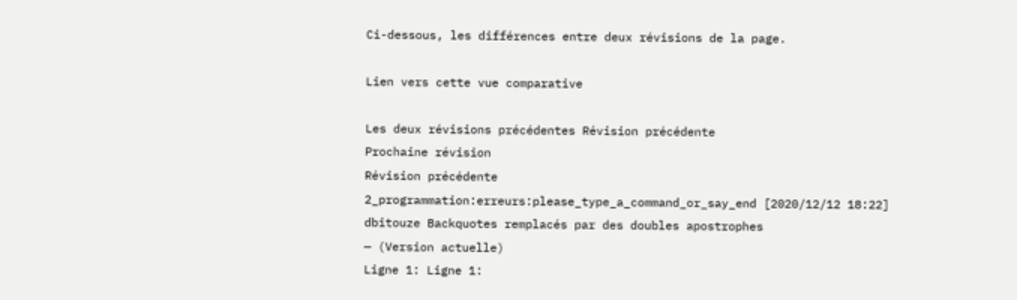Ci-dessous, les différences entre deux révisions de la page.

Lien vers cette vue comparative

Les deux révisions précédentes Révision précédente
Prochaine révision
Révision précédente
2_programmation:erreurs:please_type_a_command_or_say_end [2020/12/12 18:22]
dbitouze Backquotes remplacés par des doubles apostrophes
— (Version actuelle)
Ligne 1: Ligne 1: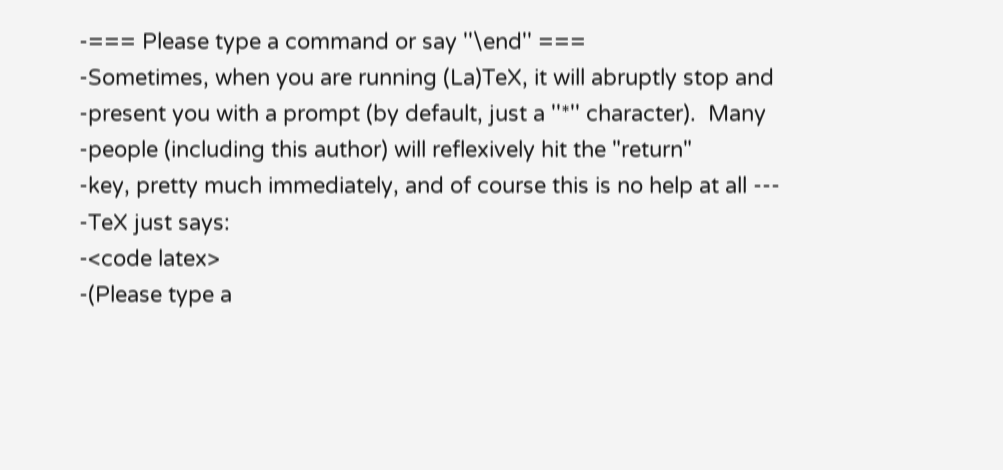-=== Please type a command or say ''\end'' ===
-Sometimes, when you are running (La)TeX, it will abruptly stop and
-present you with a prompt (by default, just a ''*'' character).  Many
-people (including this author) will reflexively hit the "return"
-key, pretty much immediately, and of course this is no help at all ---
-TeX just says:
-<code latex>
-(Please type a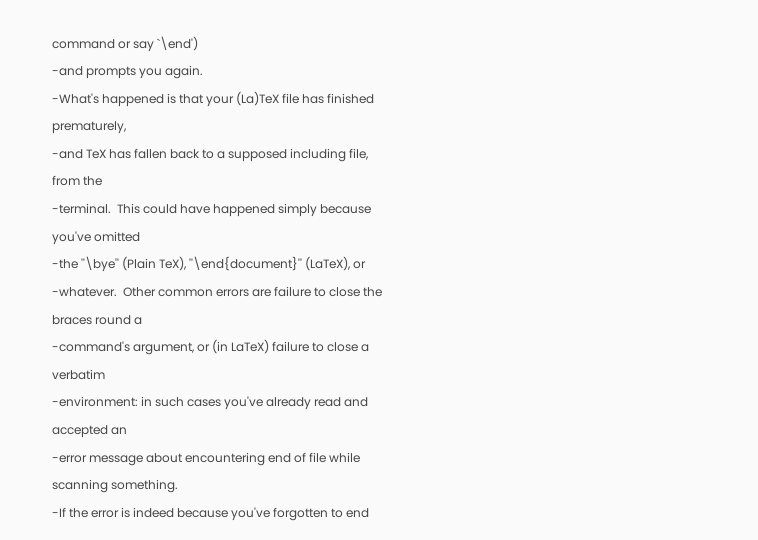command or say `\end')
-and prompts you again.
-What's happened is that your (La)TeX file has finished prematurely,
-and TeX has fallen back to a supposed including file, from the
-terminal.  This could have happened simply because you've omitted
-the ''\bye'' (Plain TeX), ''\end{document}'' (LaTeX), or
-whatever.  Other common errors are failure to close the braces round a
-command's argument, or (in LaTeX) failure to close a verbatim
-environment: in such cases you've already read and accepted an
-error message about encountering end of file while scanning something.
-If the error is indeed because you've forgotten to end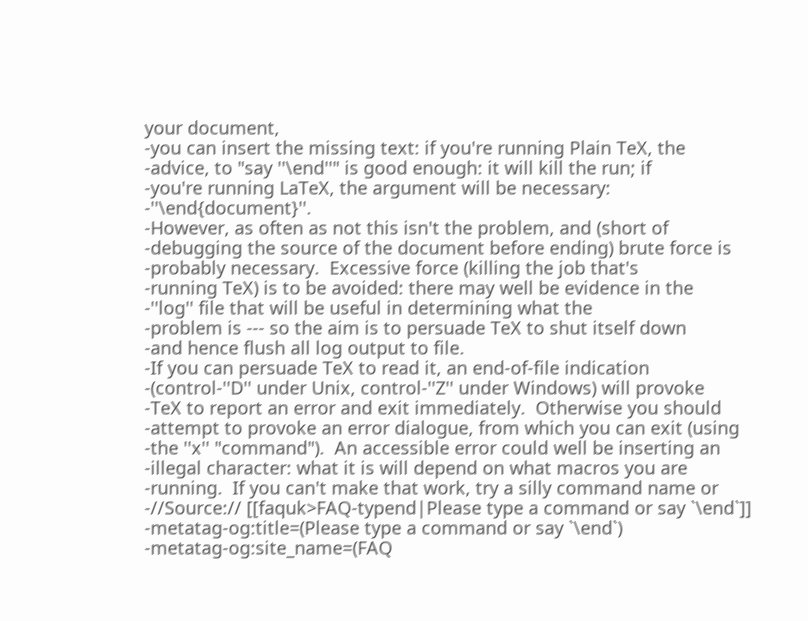your document,
-you can insert the missing text: if you're running Plain TeX, the
-advice, to "say ''\end''" is good enough: it will kill the run; if
-you're running LaTeX, the argument will be necessary:
-''\end{document}''.
-However, as often as not this isn't the problem, and (short of
-debugging the source of the document before ending) brute force is
-probably necessary.  Excessive force (killing the job that's
-running TeX) is to be avoided: there may well be evidence in the
-''log'' file that will be useful in determining what the
-problem is --- so the aim is to persuade TeX to shut itself down
-and hence flush all log output to file.
-If you can persuade TeX to read it, an end-of-file indication
-(control-''D'' under Unix, control-''Z'' under Windows) will provoke
-TeX to report an error and exit immediately.  Otherwise you should
-attempt to provoke an error dialogue, from which you can exit (using
-the ''x'' "command").  An accessible error could well be inserting an
-illegal character: what it is will depend on what macros you are
-running.  If you can't make that work, try a silly command name or
-//Source:// [[faquk>FAQ-typend|Please type a command or say `\end`]]
-metatag-og:title=(Please type a command or say `\end`)
-metatag-og:site_name=(FAQ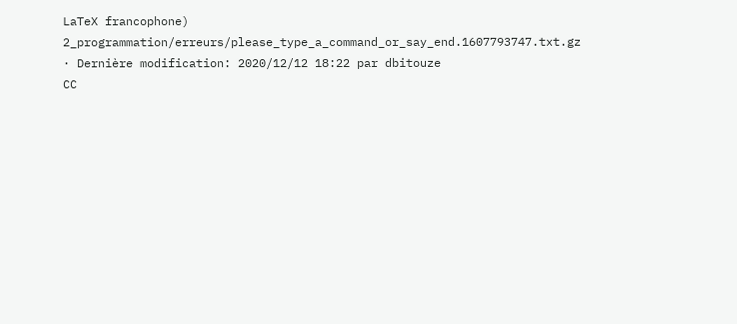LaTeX francophone)
2_programmation/erreurs/please_type_a_command_or_say_end.1607793747.txt.gz · Dernière modification: 2020/12/12 18:22 par dbitouze
CC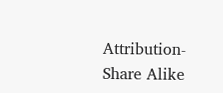Attribution-Share Alike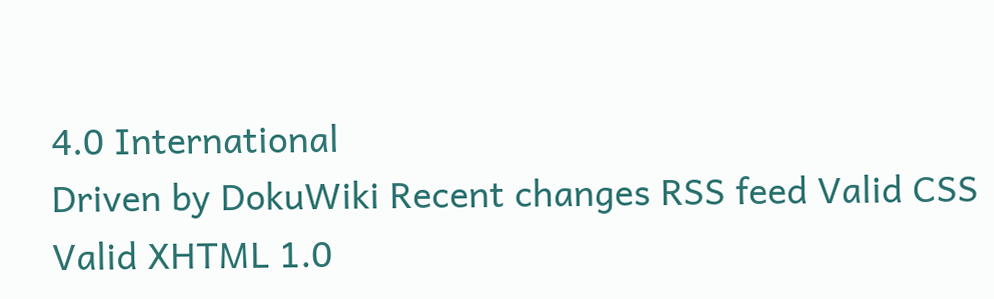4.0 International
Driven by DokuWiki Recent changes RSS feed Valid CSS Valid XHTML 1.0